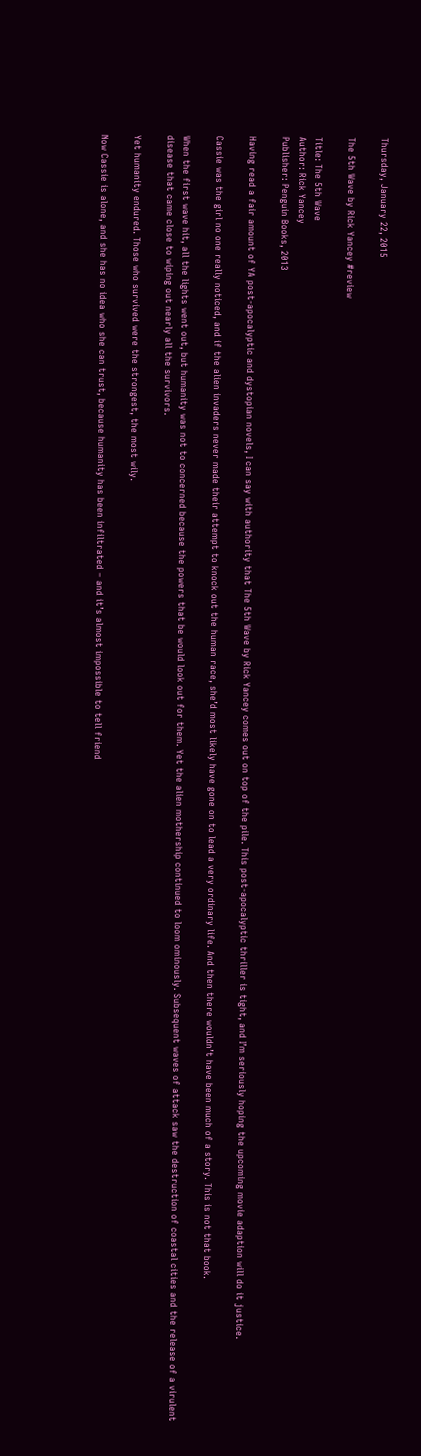Thursday, January 22, 2015

The 5th Wave by Rick Yancey #review

Title: The 5th Wave
Author: Rick Yancey
Publisher: Penguin Books, 2013

Having read a fair amount of YA post-apocalyptic and dystopian novels, I can say with authority that The 5th Wave by Rick Yancey comes out on top of the pile. This post-apocalyptic thriller is tight, and I’m seriously hoping the upcoming movie adaption will do it justice.

Cassie was the girl no one really noticed, and if the alien invaders never made their attempt to knock out the human race, she’d most likely have gone on to lead a very ordinary life. And then there wouldn’t have been much of a story. This is not that book.

When the first wave hit, all the lights went out, but humanity was not to concerned because the powers that be would look out for them. Yet the alien mothership continued to loom ominously. Subsequent waves of attack saw the destruction of coastal cities and the release of a virulent disease that came close to wiping out nearly all the survivors.

Yet humanity endured. Those who survived were the strongest, the most wily.

Now Cassie is alone, and she has no idea who she can trust, because humanity has been infiltrated – and it’s almost impossible to tell friend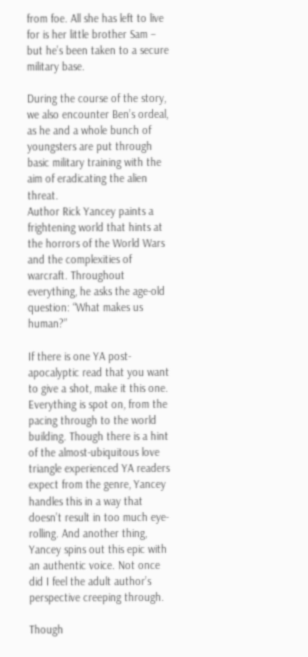from foe. All she has left to live for is her little brother Sam – but he’s been taken to a secure military base.

During the course of the story, we also encounter Ben’s ordeal, as he and a whole bunch of youngsters are put through basic military training with the aim of eradicating the alien threat.
Author Rick Yancey paints a frightening world that hints at the horrors of the World Wars and the complexities of warcraft. Throughout everything, he asks the age-old question: “What makes us human?”

If there is one YA post-apocalyptic read that you want to give a shot, make it this one. Everything is spot on, from the pacing through to the world building. Though there is a hint of the almost-ubiquitous love triangle experienced YA readers expect from the genre, Yancey handles this in a way that doesn’t result in too much eye-rolling. And another thing, Yancey spins out this epic with an authentic voice. Not once did I feel the adult author’s perspective creeping through.

Though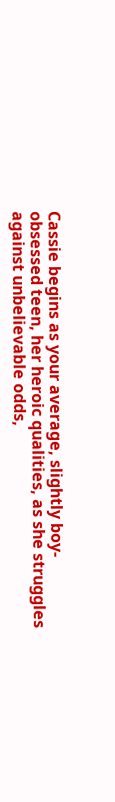Cassie begins as your average, slightly boy-obsessed teen, her heroic qualities, as she struggles against unbelievable odds,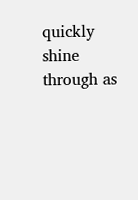quickly shine through as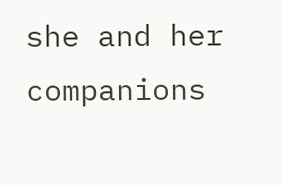she and her companions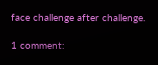face challenge after challenge.

1 comment: